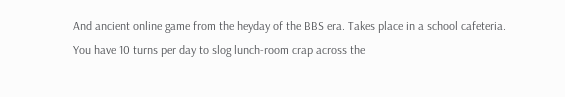And ancient online game from the heyday of the BBS era. Takes place in a school cafeteria. You have 10 turns per day to slog lunch-room crap across the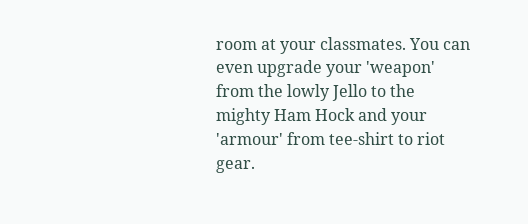room at your classmates. You can even upgrade your 'weapon' from the lowly Jello to the mighty Ham Hock and your 'armour' from tee-shirt to riot gear.